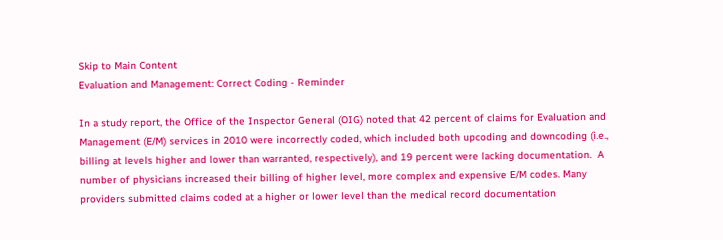Skip to Main Content
Evaluation and Management: Correct Coding - Reminder

In a study report, the Office of the Inspector General (OIG) noted that 42 percent of claims for Evaluation and Management (E/M) services in 2010 were incorrectly coded, which included both upcoding and downcoding (i.e., billing at levels higher and lower than warranted, respectively), and 19 percent were lacking documentation.  A number of physicians increased their billing of higher level, more complex and expensive E/M codes. Many providers submitted claims coded at a higher or lower level than the medical record documentation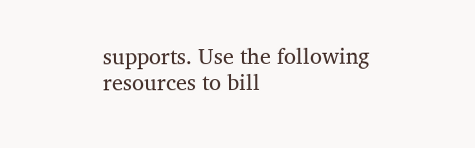supports. Use the following resources to bill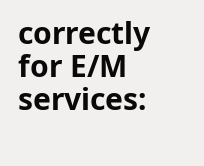correctly for E/M services: